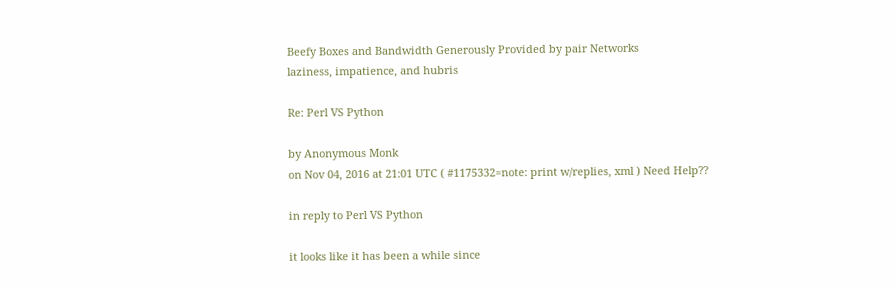Beefy Boxes and Bandwidth Generously Provided by pair Networks
laziness, impatience, and hubris

Re: Perl VS Python

by Anonymous Monk
on Nov 04, 2016 at 21:01 UTC ( #1175332=note: print w/replies, xml ) Need Help??

in reply to Perl VS Python

it looks like it has been a while since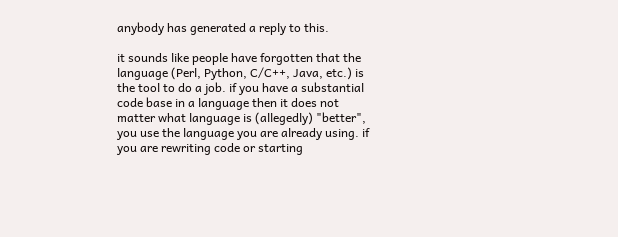anybody has generated a reply to this.

it sounds like people have forgotten that the language (Perl, Python, C/C++, Java, etc.) is the tool to do a job. if you have a substantial code base in a language then it does not matter what language is (allegedly) "better", you use the language you are already using. if you are rewriting code or starting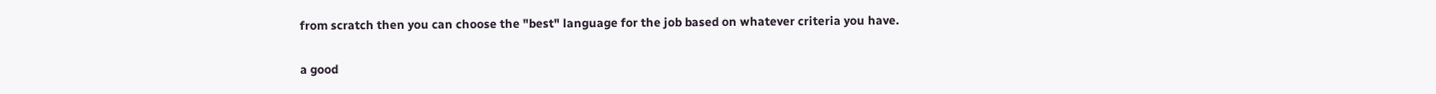from scratch then you can choose the "best" language for the job based on whatever criteria you have.

a good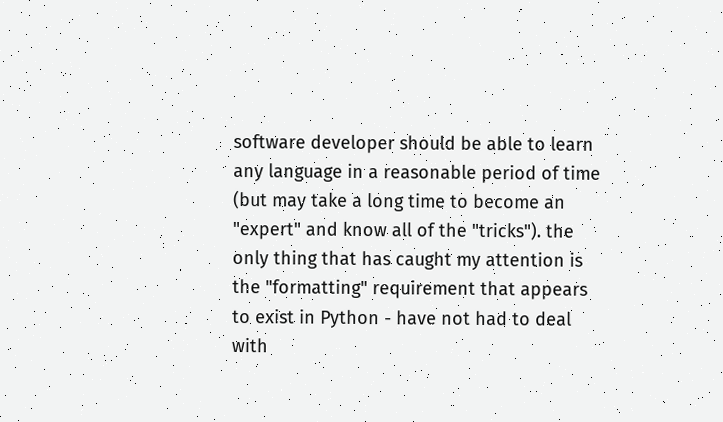software developer should be able to learn any language in a reasonable period of time (but may take a long time to become an "expert" and know all of the "tricks"). the only thing that has caught my attention is the "formatting" requirement that appears to exist in Python - have not had to deal with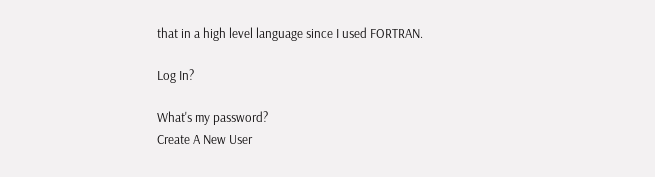that in a high level language since I used FORTRAN.

Log In?

What's my password?
Create A New User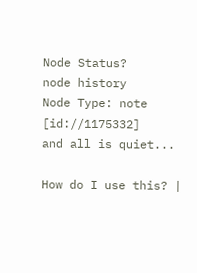Node Status?
node history
Node Type: note [id://1175332]
and all is quiet...

How do I use this? |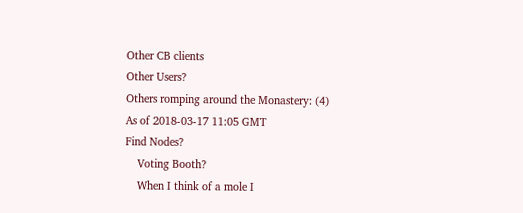Other CB clients
Other Users?
Others romping around the Monastery: (4)
As of 2018-03-17 11:05 GMT
Find Nodes?
    Voting Booth?
    When I think of a mole I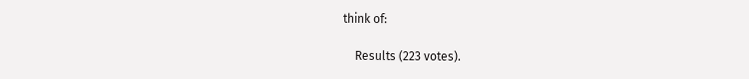think of:

    Results (223 votes).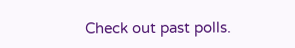Check out past polls.